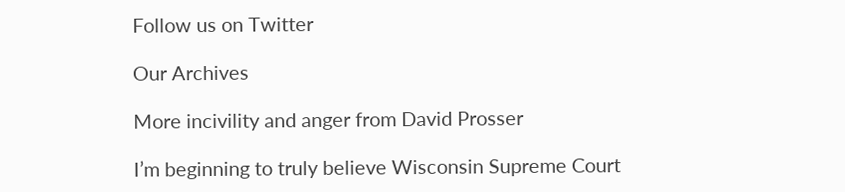Follow us on Twitter

Our Archives

More incivility and anger from David Prosser

I’m beginning to truly believe Wisconsin Supreme Court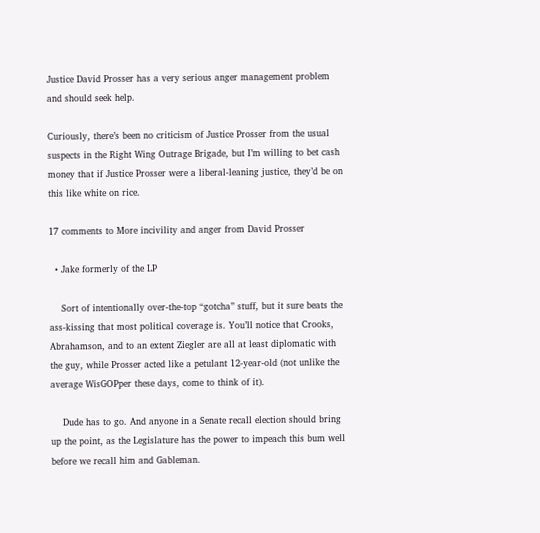Justice David Prosser has a very serious anger management problem and should seek help.

Curiously, there’s been no criticism of Justice Prosser from the usual suspects in the Right Wing Outrage Brigade, but I’m willing to bet cash money that if Justice Prosser were a liberal-leaning justice, they’d be on this like white on rice.

17 comments to More incivility and anger from David Prosser

  • Jake formerly of the LP

    Sort of intentionally over-the-top “gotcha” stuff, but it sure beats the ass-kissing that most political coverage is. You’ll notice that Crooks, Abrahamson, and to an extent Ziegler are all at least diplomatic with the guy, while Prosser acted like a petulant 12-year-old (not unlike the average WisGOPper these days, come to think of it).

    Dude has to go. And anyone in a Senate recall election should bring up the point, as the Legislature has the power to impeach this bum well before we recall him and Gableman.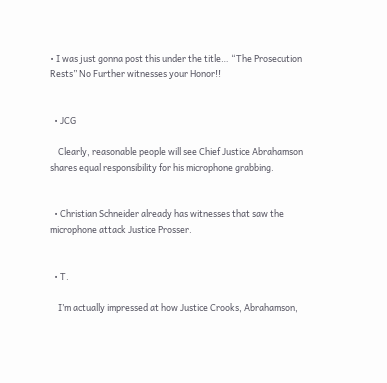• I was just gonna post this under the title… “The Prosecution Rests” No Further witnesses your Honor!!


  • JCG

    Clearly, reasonable people will see Chief Justice Abrahamson shares equal responsibility for his microphone grabbing.


  • Christian Schneider already has witnesses that saw the microphone attack Justice Prosser.


  • T.

    I’m actually impressed at how Justice Crooks, Abrahamson,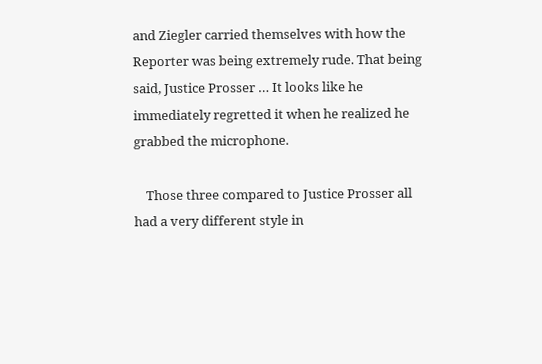and Ziegler carried themselves with how the Reporter was being extremely rude. That being said, Justice Prosser … It looks like he immediately regretted it when he realized he grabbed the microphone.

    Those three compared to Justice Prosser all had a very different style in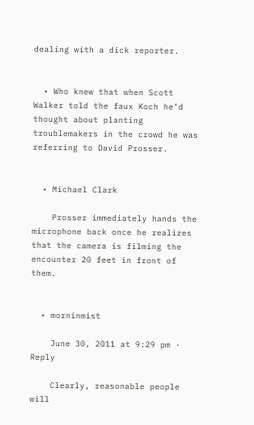dealing with a dick reporter.


  • Who knew that when Scott Walker told the faux Koch he’d thought about planting troublemakers in the crowd he was referring to David Prosser.


  • Michael Clark

    Prosser immediately hands the microphone back once he realizes that the camera is filming the encounter 20 feet in front of them.


  • morninmist

    June 30, 2011 at 9:29 pm · Reply

    Clearly, reasonable people will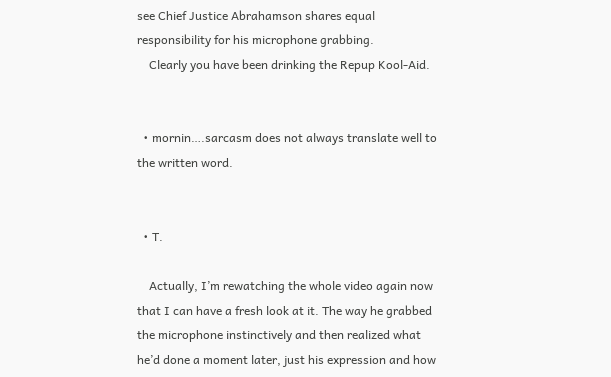see Chief Justice Abrahamson shares equal responsibility for his microphone grabbing.
    Clearly you have been drinking the Repup Kool-Aid.


  • mornin….sarcasm does not always translate well to the written word.


  • T.

    Actually, I’m rewatching the whole video again now that I can have a fresh look at it. The way he grabbed the microphone instinctively and then realized what he’d done a moment later, just his expression and how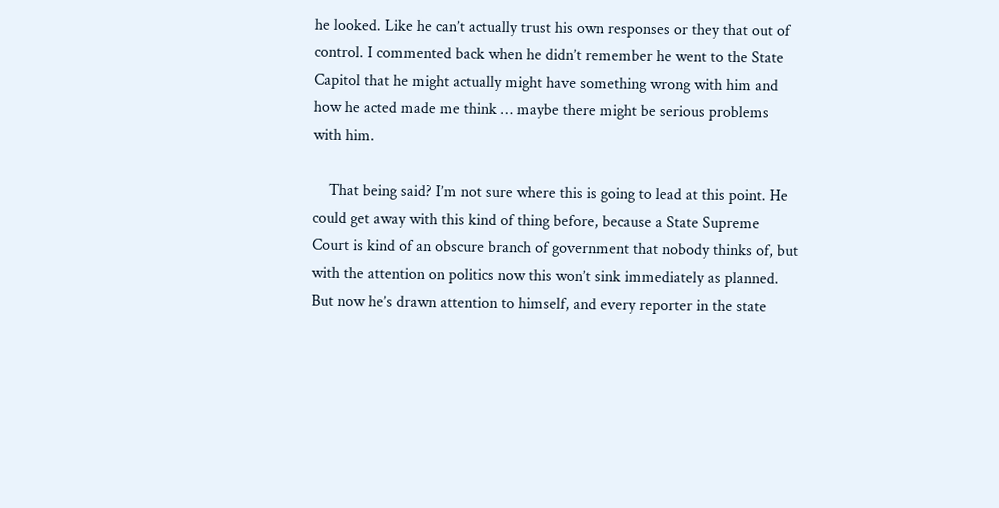he looked. Like he can’t actually trust his own responses or they that out of control. I commented back when he didn’t remember he went to the State Capitol that he might actually might have something wrong with him and how he acted made me think … maybe there might be serious problems with him.

    That being said? I’m not sure where this is going to lead at this point. He could get away with this kind of thing before, because a State Supreme Court is kind of an obscure branch of government that nobody thinks of, but with the attention on politics now this won’t sink immediately as planned. But now he’s drawn attention to himself, and every reporter in the state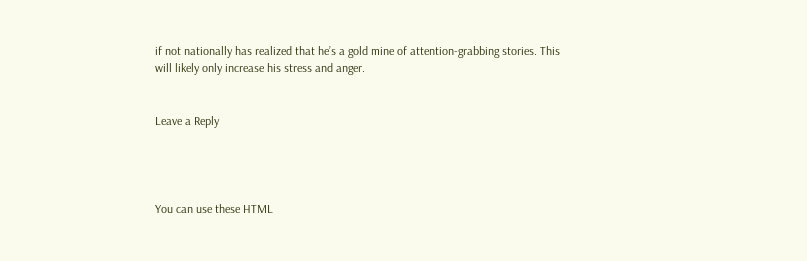if not nationally has realized that he’s a gold mine of attention-grabbing stories. This will likely only increase his stress and anger.


Leave a Reply




You can use these HTML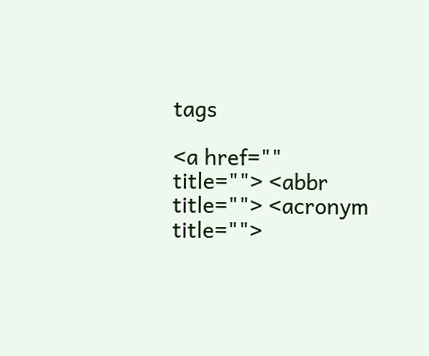tags

<a href="" title=""> <abbr title=""> <acronym title="">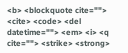<b> <blockquote cite=""> <cite> <code> <del datetime=""> <em> <i> <q cite=""> <strike> <strong>